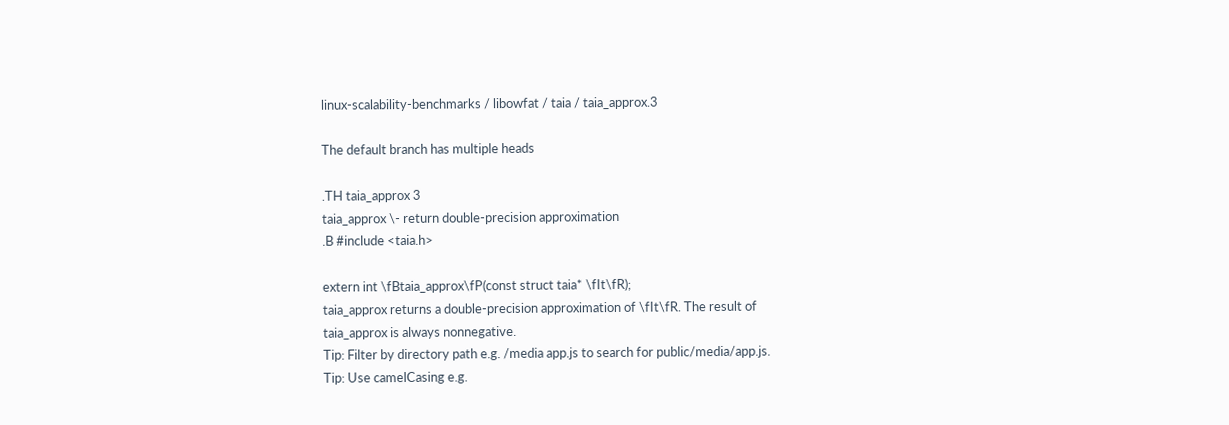linux-scalability-benchmarks / libowfat / taia / taia_approx.3

The default branch has multiple heads

.TH taia_approx 3
taia_approx \- return double-precision approximation
.B #include <taia.h>

extern int \fBtaia_approx\fP(const struct taia* \fIt\fR);
taia_approx returns a double-precision approximation of \fIt\fR. The result of
taia_approx is always nonnegative.
Tip: Filter by directory path e.g. /media app.js to search for public/media/app.js.
Tip: Use camelCasing e.g.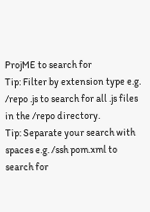ProjME to search for
Tip: Filter by extension type e.g. /repo .js to search for all .js files in the /repo directory.
Tip: Separate your search with spaces e.g. /ssh pom.xml to search for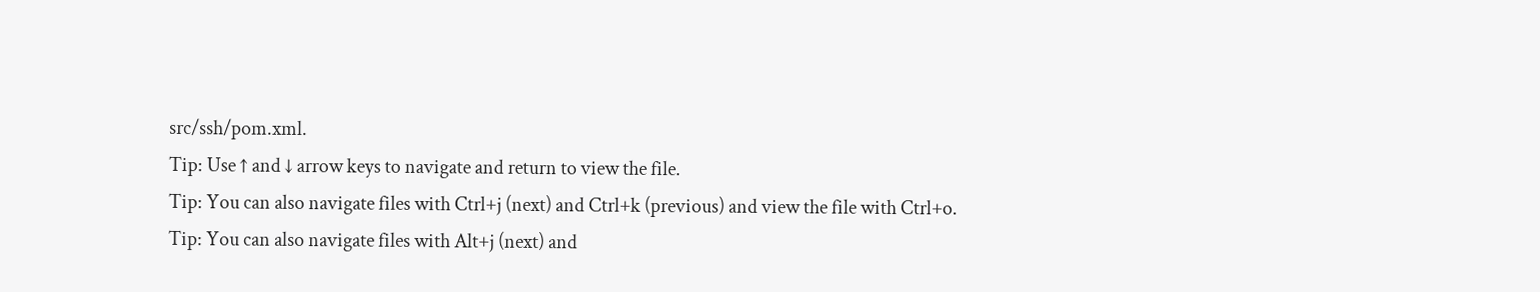src/ssh/pom.xml.
Tip: Use ↑ and ↓ arrow keys to navigate and return to view the file.
Tip: You can also navigate files with Ctrl+j (next) and Ctrl+k (previous) and view the file with Ctrl+o.
Tip: You can also navigate files with Alt+j (next) and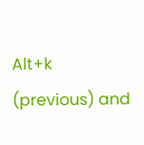Alt+k (previous) and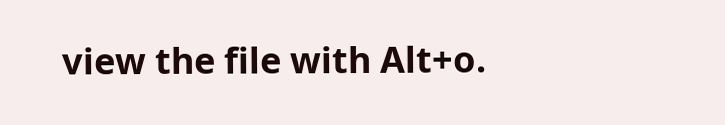view the file with Alt+o.